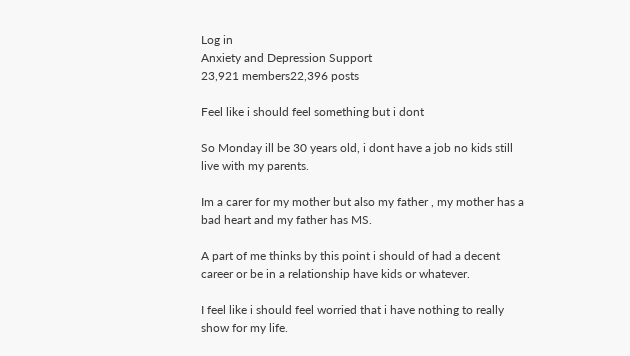Log in
Anxiety and Depression Support
23,921 members22,396 posts

Feel like i should feel something but i dont

So Monday ill be 30 years old, i dont have a job no kids still live with my parents.

Im a carer for my mother but also my father , my mother has a bad heart and my father has MS.

A part of me thinks by this point i should of had a decent career or be in a relationship have kids or whatever.

I feel like i should feel worried that i have nothing to really show for my life.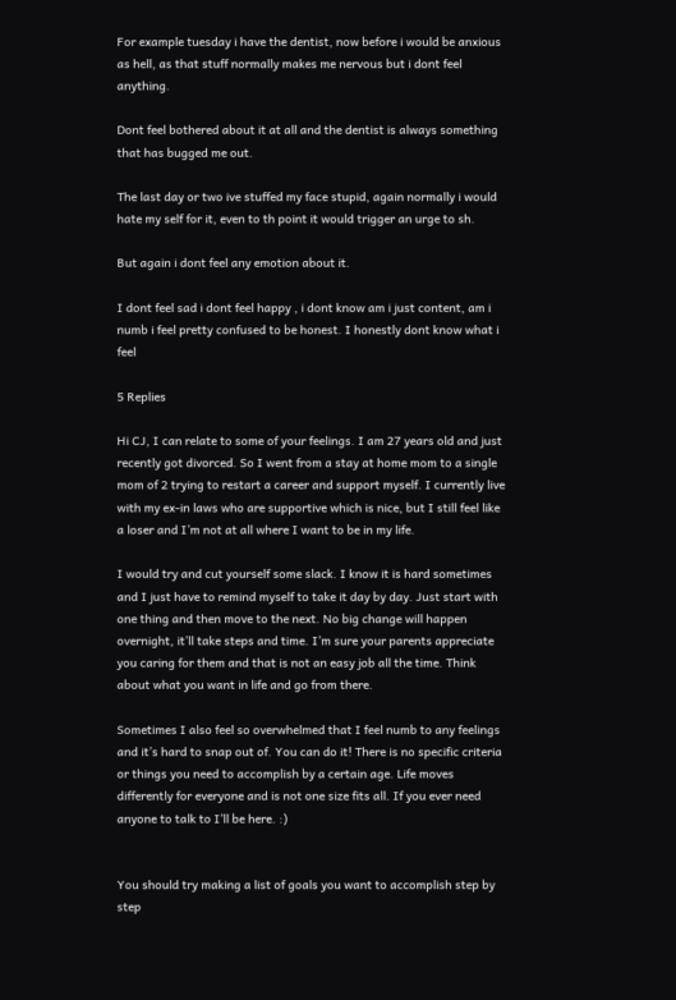For example tuesday i have the dentist, now before i would be anxious as hell, as that stuff normally makes me nervous but i dont feel anything.

Dont feel bothered about it at all and the dentist is always something that has bugged me out.

The last day or two ive stuffed my face stupid, again normally i would hate my self for it, even to th point it would trigger an urge to sh.

But again i dont feel any emotion about it.

I dont feel sad i dont feel happy , i dont know am i just content, am i numb i feel pretty confused to be honest. I honestly dont know what i feel

5 Replies

Hi CJ, I can relate to some of your feelings. I am 27 years old and just recently got divorced. So I went from a stay at home mom to a single mom of 2 trying to restart a career and support myself. I currently live with my ex-in laws who are supportive which is nice, but I still feel like a loser and I’m not at all where I want to be in my life.

I would try and cut yourself some slack. I know it is hard sometimes and I just have to remind myself to take it day by day. Just start with one thing and then move to the next. No big change will happen overnight, it’ll take steps and time. I’m sure your parents appreciate you caring for them and that is not an easy job all the time. Think about what you want in life and go from there.

Sometimes I also feel so overwhelmed that I feel numb to any feelings and it’s hard to snap out of. You can do it! There is no specific criteria or things you need to accomplish by a certain age. Life moves differently for everyone and is not one size fits all. If you ever need anyone to talk to I’ll be here. :)


You should try making a list of goals you want to accomplish step by step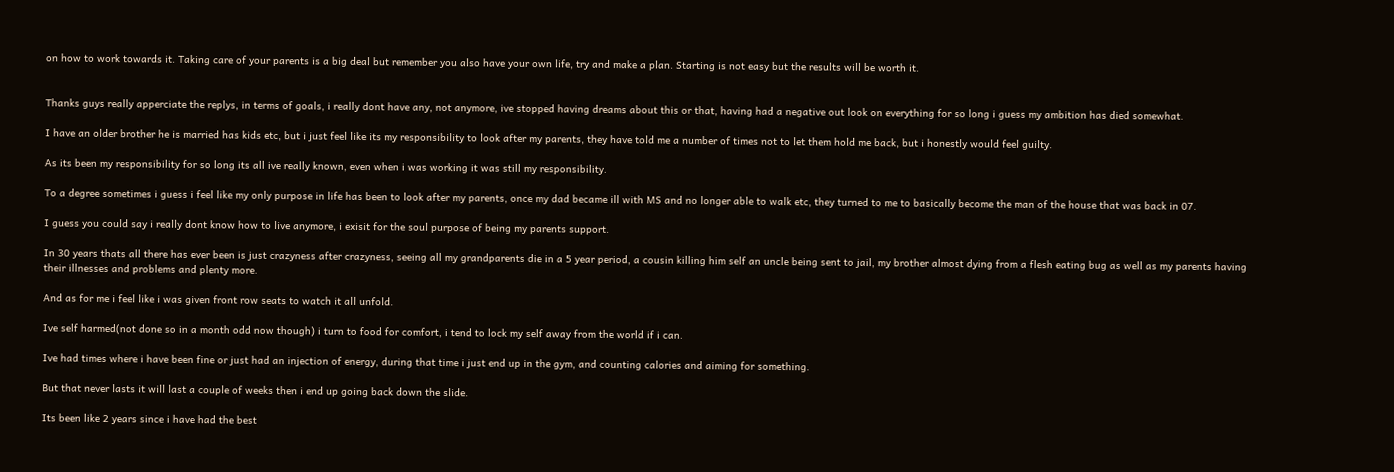on how to work towards it. Taking care of your parents is a big deal but remember you also have your own life, try and make a plan. Starting is not easy but the results will be worth it.


Thanks guys really apperciate the replys, in terms of goals, i really dont have any, not anymore, ive stopped having dreams about this or that, having had a negative out look on everything for so long i guess my ambition has died somewhat.

I have an older brother he is married has kids etc, but i just feel like its my responsibility to look after my parents, they have told me a number of times not to let them hold me back, but i honestly would feel guilty.

As its been my responsibility for so long its all ive really known, even when i was working it was still my responsibility.

To a degree sometimes i guess i feel like my only purpose in life has been to look after my parents, once my dad became ill with MS and no longer able to walk etc, they turned to me to basically become the man of the house that was back in 07.

I guess you could say i really dont know how to live anymore, i exisit for the soul purpose of being my parents support.

In 30 years thats all there has ever been is just crazyness after crazyness, seeing all my grandparents die in a 5 year period, a cousin killing him self an uncle being sent to jail, my brother almost dying from a flesh eating bug as well as my parents having their illnesses and problems and plenty more.

And as for me i feel like i was given front row seats to watch it all unfold.

Ive self harmed(not done so in a month odd now though) i turn to food for comfort, i tend to lock my self away from the world if i can.

Ive had times where i have been fine or just had an injection of energy, during that time i just end up in the gym, and counting calories and aiming for something.

But that never lasts it will last a couple of weeks then i end up going back down the slide.

Its been like 2 years since i have had the best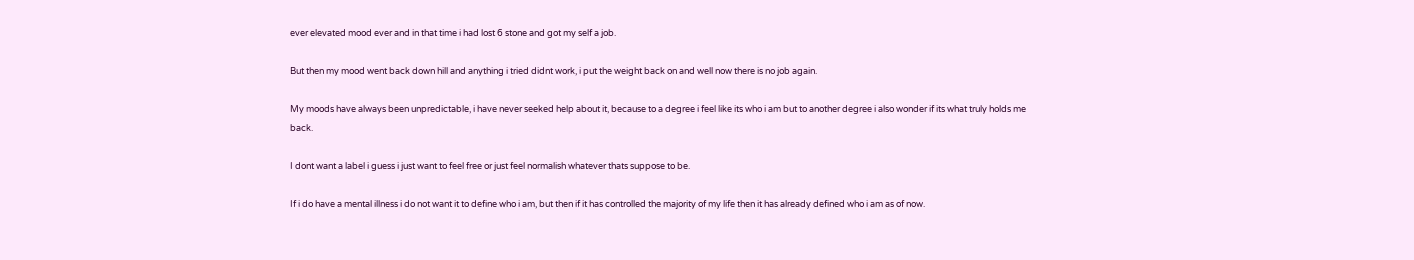ever elevated mood ever and in that time i had lost 6 stone and got my self a job.

But then my mood went back down hill and anything i tried didnt work, i put the weight back on and well now there is no job again.

My moods have always been unpredictable, i have never seeked help about it, because to a degree i feel like its who i am but to another degree i also wonder if its what truly holds me back.

I dont want a label i guess i just want to feel free or just feel normalish whatever thats suppose to be.

If i do have a mental illness i do not want it to define who i am, but then if it has controlled the majority of my life then it has already defined who i am as of now.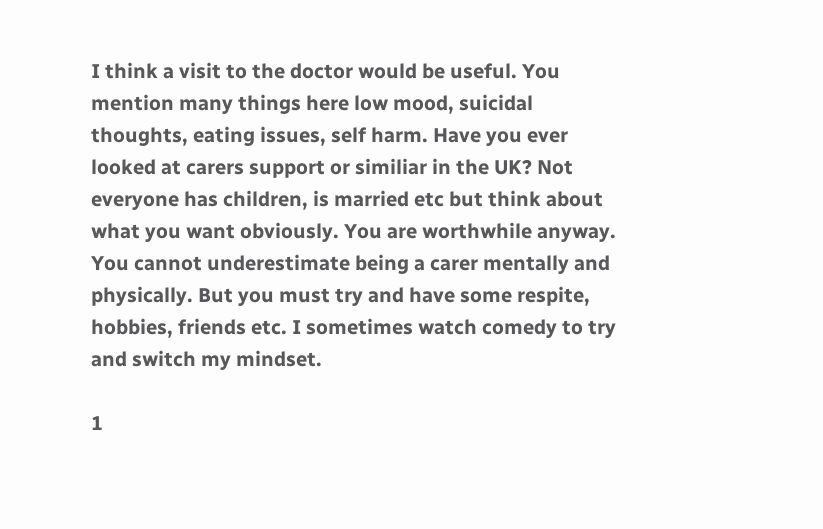I think a visit to the doctor would be useful. You mention many things here low mood, suicidal thoughts, eating issues, self harm. Have you ever looked at carers support or similiar in the UK? Not everyone has children, is married etc but think about what you want obviously. You are worthwhile anyway. You cannot underestimate being a carer mentally and physically. But you must try and have some respite, hobbies, friends etc. I sometimes watch comedy to try and switch my mindset.

1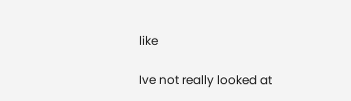like

Ive not really looked at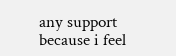any support because i feel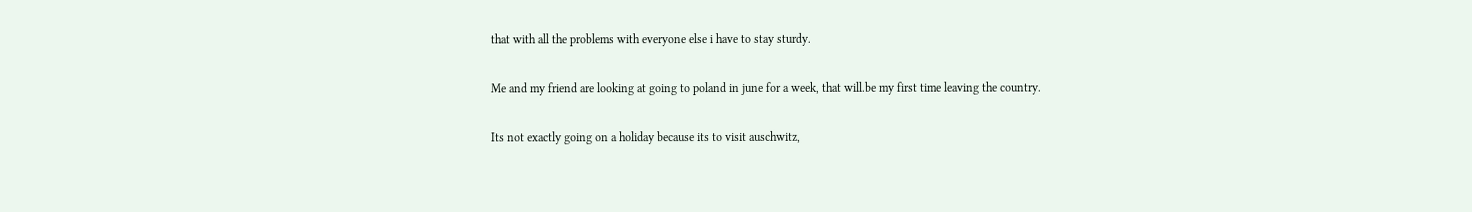that with all the problems with everyone else i have to stay sturdy.

Me and my friend are looking at going to poland in june for a week, that will.be my first time leaving the country.

Its not exactly going on a holiday because its to visit auschwitz,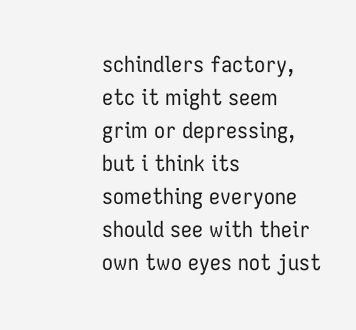schindlers factory, etc it might seem grim or depressing, but i think its something everyone should see with their own two eyes not just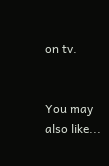on tv.


You may also like...